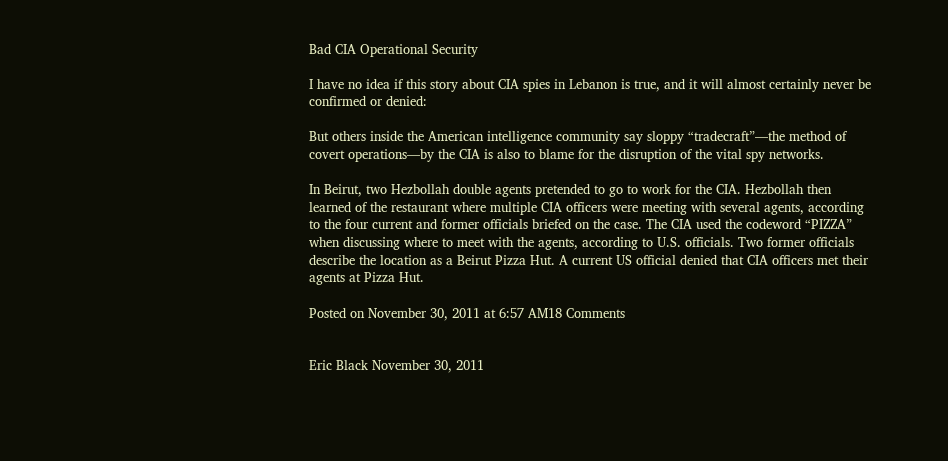Bad CIA Operational Security

I have no idea if this story about CIA spies in Lebanon is true, and it will almost certainly never be confirmed or denied:

But others inside the American intelligence community say sloppy “tradecraft”—the method of covert operations—by the CIA is also to blame for the disruption of the vital spy networks.

In Beirut, two Hezbollah double agents pretended to go to work for the CIA. Hezbollah then learned of the restaurant where multiple CIA officers were meeting with several agents, according to the four current and former officials briefed on the case. The CIA used the codeword “PIZZA” when discussing where to meet with the agents, according to U.S. officials. Two former officials describe the location as a Beirut Pizza Hut. A current US official denied that CIA officers met their agents at Pizza Hut.

Posted on November 30, 2011 at 6:57 AM18 Comments


Eric Black November 30, 2011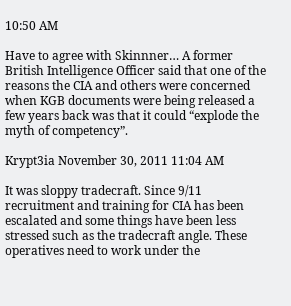10:50 AM

Have to agree with Skinnner… A former British Intelligence Officer said that one of the reasons the CIA and others were concerned when KGB documents were being released a few years back was that it could “explode the myth of competency”.

Krypt3ia November 30, 2011 11:04 AM

It was sloppy tradecraft. Since 9/11 recruitment and training for CIA has been escalated and some things have been less stressed such as the tradecraft angle. These operatives need to work under the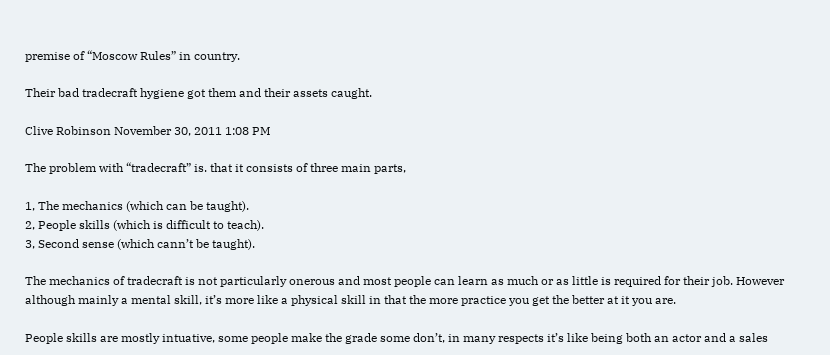premise of “Moscow Rules” in country.

Their bad tradecraft hygiene got them and their assets caught.

Clive Robinson November 30, 2011 1:08 PM

The problem with “tradecraft” is. that it consists of three main parts,

1, The mechanics (which can be taught).
2, People skills (which is difficult to teach).
3, Second sense (which cann’t be taught).

The mechanics of tradecraft is not particularly onerous and most people can learn as much or as little is required for their job. However although mainly a mental skill, it’s more like a physical skill in that the more practice you get the better at it you are.

People skills are mostly intuative, some people make the grade some don’t, in many respects it’s like being both an actor and a sales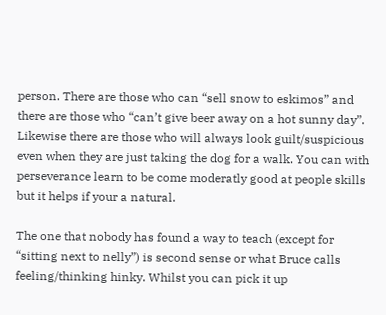person. There are those who can “sell snow to eskimos” and there are those who “can’t give beer away on a hot sunny day”. Likewise there are those who will always look guilt/suspicious even when they are just taking the dog for a walk. You can with perseverance learn to be come moderatly good at people skills but it helps if your a natural.

The one that nobody has found a way to teach (except for “sitting next to nelly”) is second sense or what Bruce calls feeling/thinking hinky. Whilst you can pick it up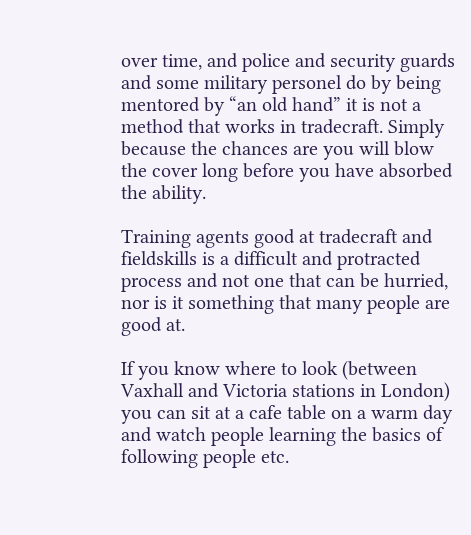over time, and police and security guards and some military personel do by being mentored by “an old hand” it is not a method that works in tradecraft. Simply because the chances are you will blow the cover long before you have absorbed the ability.

Training agents good at tradecraft and fieldskills is a difficult and protracted process and not one that can be hurried, nor is it something that many people are good at.

If you know where to look (between Vaxhall and Victoria stations in London) you can sit at a cafe table on a warm day and watch people learning the basics of following people etc.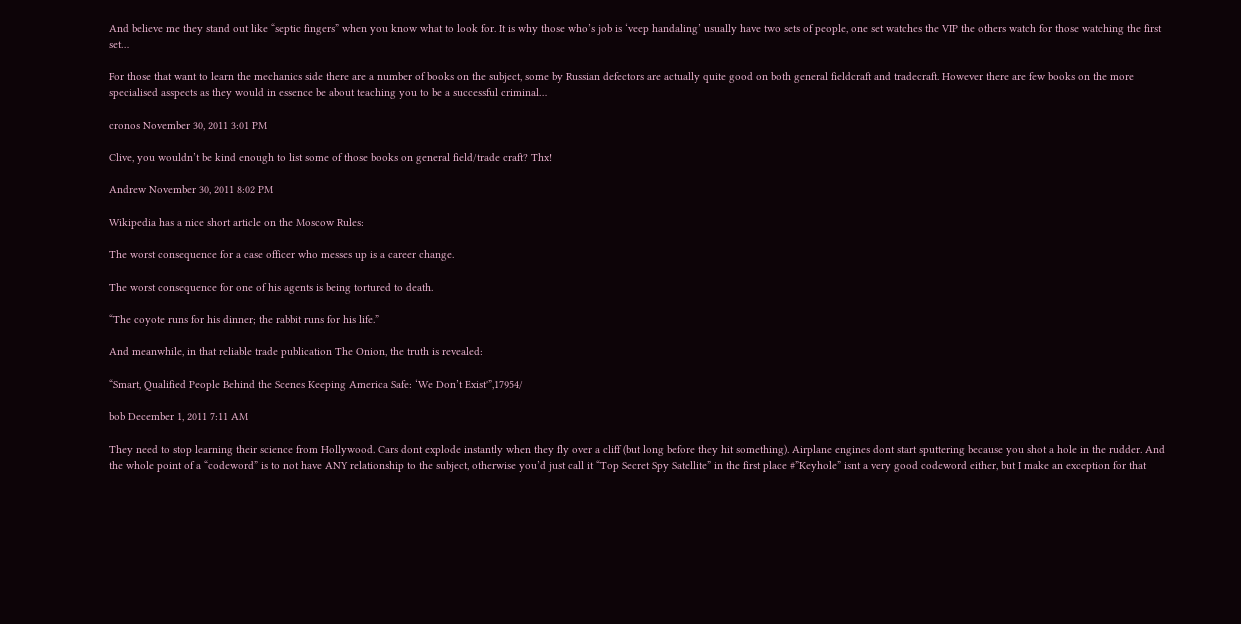And believe me they stand out like “septic fingers” when you know what to look for. It is why those who’s job is ‘veep handaling’ usually have two sets of people, one set watches the VIP the others watch for those watching the first set…

For those that want to learn the mechanics side there are a number of books on the subject, some by Russian defectors are actually quite good on both general fieldcraft and tradecraft. However there are few books on the more specialised asspects as they would in essence be about teaching you to be a successful criminal…

cronos November 30, 2011 3:01 PM

Clive, you wouldn’t be kind enough to list some of those books on general field/trade craft? Thx!

Andrew November 30, 2011 8:02 PM

Wikipedia has a nice short article on the Moscow Rules:

The worst consequence for a case officer who messes up is a career change.

The worst consequence for one of his agents is being tortured to death.

“The coyote runs for his dinner; the rabbit runs for his life.”

And meanwhile, in that reliable trade publication The Onion, the truth is revealed:

“Smart, Qualified People Behind the Scenes Keeping America Safe: ‘We Don’t Exist'”,17954/

bob December 1, 2011 7:11 AM

They need to stop learning their science from Hollywood. Cars dont explode instantly when they fly over a cliff (but long before they hit something). Airplane engines dont start sputtering because you shot a hole in the rudder. And the whole point of a “codeword” is to not have ANY relationship to the subject, otherwise you’d just call it “Top Secret Spy Satellite” in the first place #”Keyhole” isnt a very good codeword either, but I make an exception for that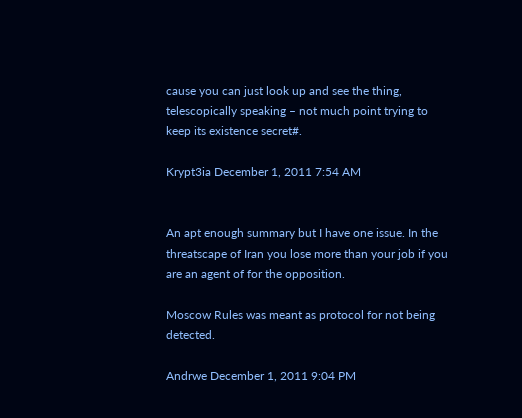cause you can just look up and see the thing, telescopically speaking – not much point trying to keep its existence secret#.

Krypt3ia December 1, 2011 7:54 AM


An apt enough summary but I have one issue. In the threatscape of Iran you lose more than your job if you are an agent of for the opposition.

Moscow Rules was meant as protocol for not being detected.

Andrwe December 1, 2011 9:04 PM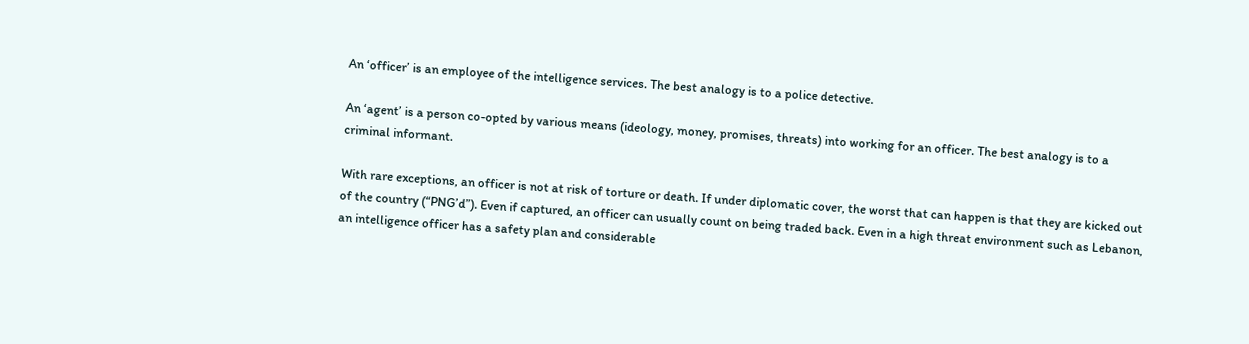An ‘officer’ is an employee of the intelligence services. The best analogy is to a police detective.

An ‘agent’ is a person co-opted by various means (ideology, money, promises, threats) into working for an officer. The best analogy is to a criminal informant.

With rare exceptions, an officer is not at risk of torture or death. If under diplomatic cover, the worst that can happen is that they are kicked out of the country (“PNG’d”). Even if captured, an officer can usually count on being traded back. Even in a high threat environment such as Lebanon, an intelligence officer has a safety plan and considerable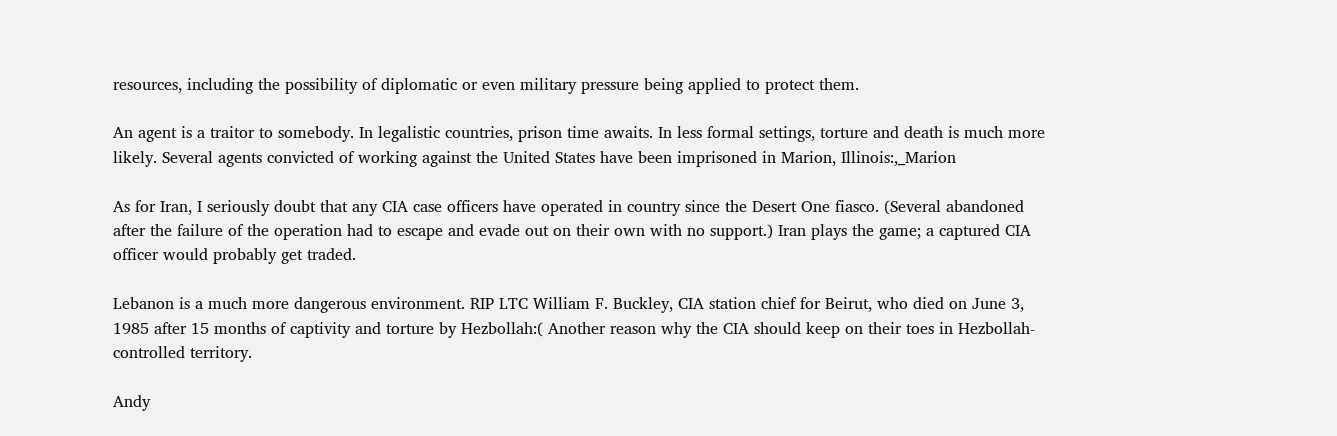resources, including the possibility of diplomatic or even military pressure being applied to protect them.

An agent is a traitor to somebody. In legalistic countries, prison time awaits. In less formal settings, torture and death is much more likely. Several agents convicted of working against the United States have been imprisoned in Marion, Illinois:,_Marion

As for Iran, I seriously doubt that any CIA case officers have operated in country since the Desert One fiasco. (Several abandoned after the failure of the operation had to escape and evade out on their own with no support.) Iran plays the game; a captured CIA officer would probably get traded.

Lebanon is a much more dangerous environment. RIP LTC William F. Buckley, CIA station chief for Beirut, who died on June 3, 1985 after 15 months of captivity and torture by Hezbollah:( Another reason why the CIA should keep on their toes in Hezbollah-controlled territory.

Andy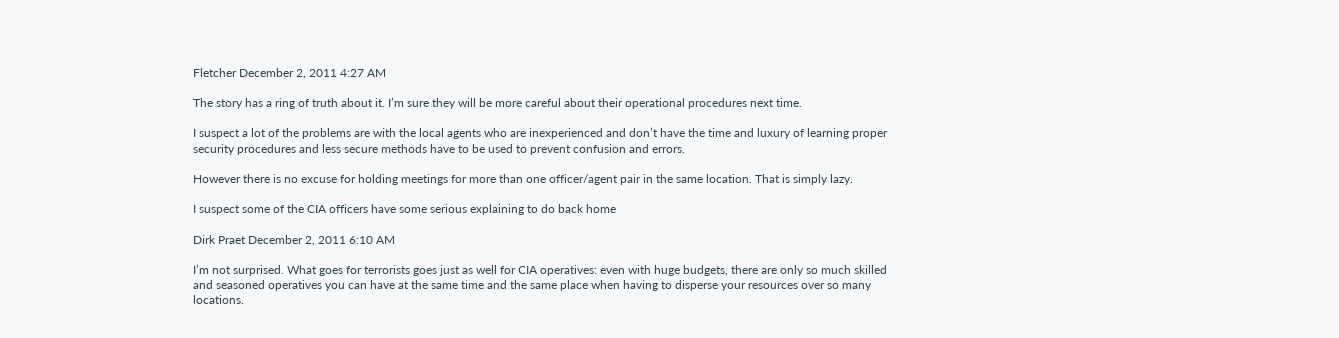Fletcher December 2, 2011 4:27 AM

The story has a ring of truth about it. I’m sure they will be more careful about their operational procedures next time.

I suspect a lot of the problems are with the local agents who are inexperienced and don’t have the time and luxury of learning proper security procedures and less secure methods have to be used to prevent confusion and errors.

However there is no excuse for holding meetings for more than one officer/agent pair in the same location. That is simply lazy.

I suspect some of the CIA officers have some serious explaining to do back home

Dirk Praet December 2, 2011 6:10 AM

I’m not surprised. What goes for terrorists goes just as well for CIA operatives: even with huge budgets, there are only so much skilled and seasoned operatives you can have at the same time and the same place when having to disperse your resources over so many locations.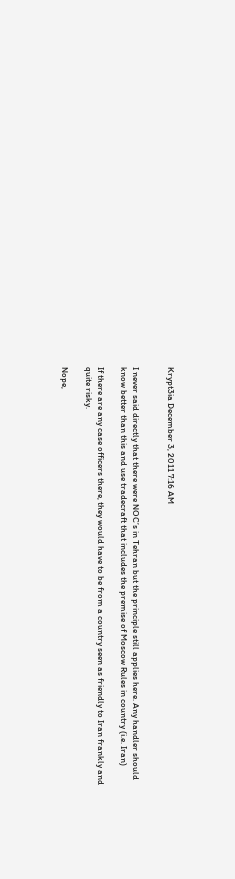Krypt3ia December 3, 2011 7:16 AM


I never said directly that there were NOC’s in Tehran but the principle still applies here. Any handler should know better than this and use tradecraft that includes the premise of Moscow Rules in country (i.e. Iran)

If there are any case officers there, they would have to be from a country seen as friendly to Iran frankly and quite risky.

Nope,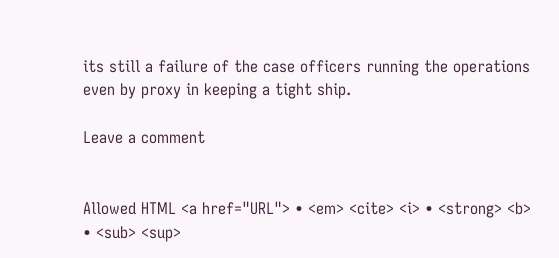its still a failure of the case officers running the operations even by proxy in keeping a tight ship.

Leave a comment


Allowed HTML <a href="URL"> • <em> <cite> <i> • <strong> <b> • <sub> <sup>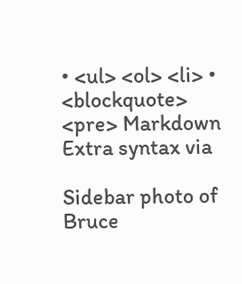• <ul> <ol> <li> • <blockquote> <pre> Markdown Extra syntax via

Sidebar photo of Bruce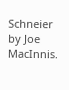Schneier by Joe MacInnis.